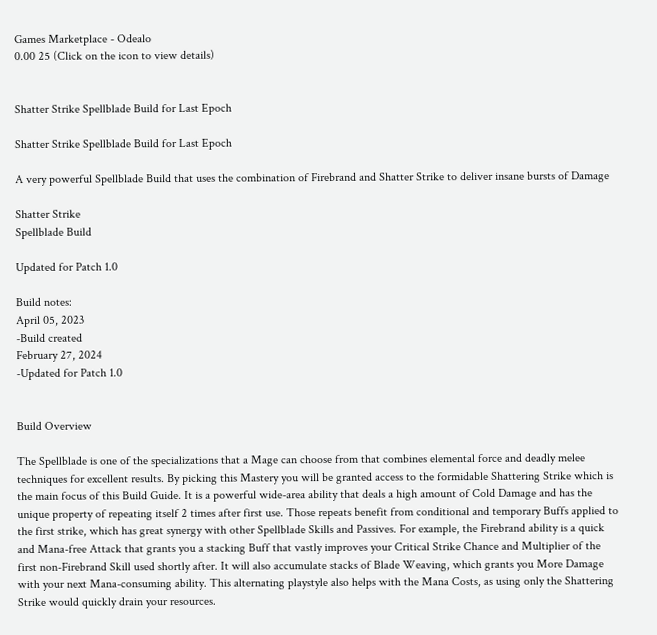Games Marketplace - Odealo
0.00 25 (Click on the icon to view details)


Shatter Strike Spellblade Build for Last Epoch

Shatter Strike Spellblade Build for Last Epoch

A very powerful Spellblade Build that uses the combination of Firebrand and Shatter Strike to deliver insane bursts of Damage

Shatter Strike
Spellblade Build

Updated for Patch 1.0

Build notes:
April 05, 2023
-Build created
February 27, 2024
-Updated for Patch 1.0


Build Overview

The Spellblade is one of the specializations that a Mage can choose from that combines elemental force and deadly melee techniques for excellent results. By picking this Mastery you will be granted access to the formidable Shattering Strike which is the main focus of this Build Guide. It is a powerful wide-area ability that deals a high amount of Cold Damage and has the unique property of repeating itself 2 times after first use. Those repeats benefit from conditional and temporary Buffs applied to the first strike, which has great synergy with other Spellblade Skills and Passives. For example, the Firebrand ability is a quick and Mana-free Attack that grants you a stacking Buff that vastly improves your Critical Strike Chance and Multiplier of the first non-Firebrand Skill used shortly after. It will also accumulate stacks of Blade Weaving, which grants you More Damage with your next Mana-consuming ability. This alternating playstyle also helps with the Mana Costs, as using only the Shattering Strike would quickly drain your resources.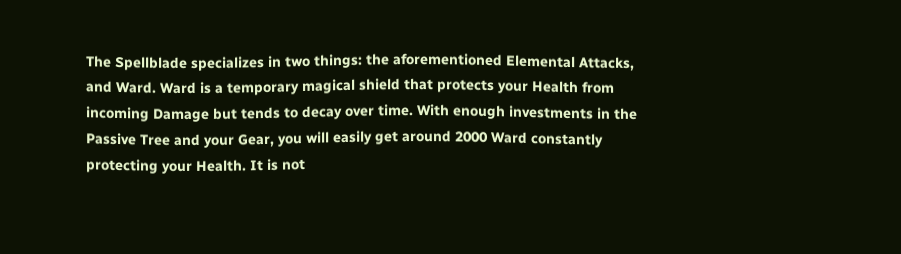The Spellblade specializes in two things: the aforementioned Elemental Attacks, and Ward. Ward is a temporary magical shield that protects your Health from incoming Damage but tends to decay over time. With enough investments in the Passive Tree and your Gear, you will easily get around 2000 Ward constantly protecting your Health. It is not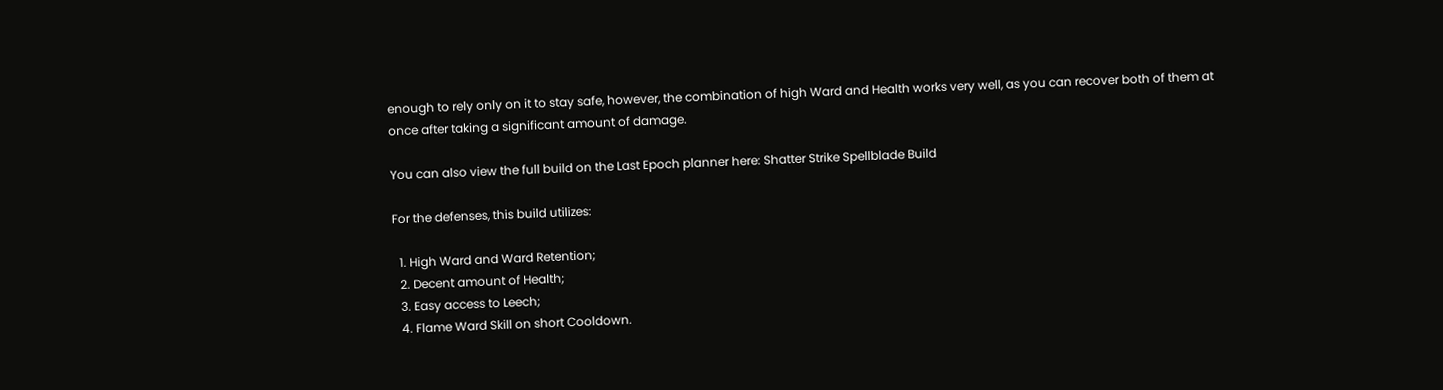enough to rely only on it to stay safe, however, the combination of high Ward and Health works very well, as you can recover both of them at once after taking a significant amount of damage.

You can also view the full build on the Last Epoch planner here: Shatter Strike Spellblade Build

For the defenses, this build utilizes:

  1. High Ward and Ward Retention;
  2. Decent amount of Health;
  3. Easy access to Leech;
  4. Flame Ward Skill on short Cooldown.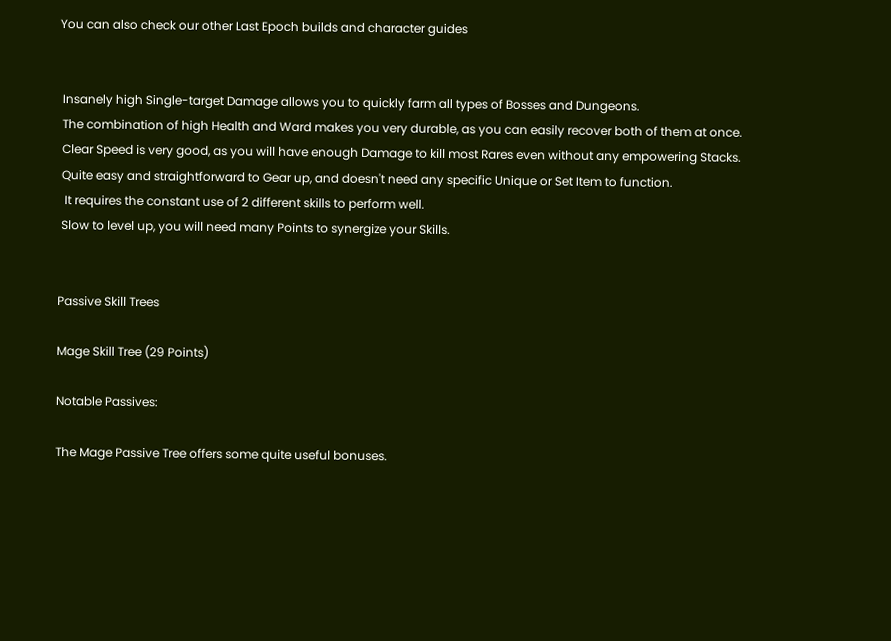You can also check our other Last Epoch builds and character guides


 Insanely high Single-target Damage allows you to quickly farm all types of Bosses and Dungeons.
 The combination of high Health and Ward makes you very durable, as you can easily recover both of them at once.
 Clear Speed is very good, as you will have enough Damage to kill most Rares even without any empowering Stacks.
 Quite easy and straightforward to Gear up, and doesn't need any specific Unique or Set Item to function.
  It requires the constant use of 2 different skills to perform well.
 Slow to level up, you will need many Points to synergize your Skills.


Passive Skill Trees

Mage Skill Tree (29 Points)

Notable Passives:

The Mage Passive Tree offers some quite useful bonuses.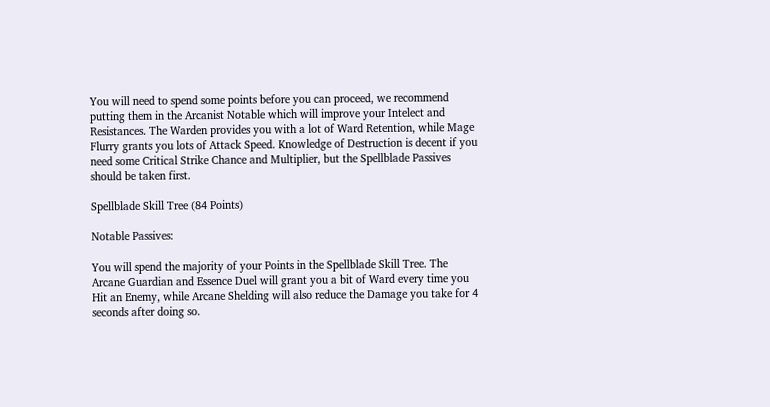You will need to spend some points before you can proceed, we recommend putting them in the Arcanist Notable which will improve your Intelect and Resistances. The Warden provides you with a lot of Ward Retention, while Mage Flurry grants you lots of Attack Speed. Knowledge of Destruction is decent if you need some Critical Strike Chance and Multiplier, but the Spellblade Passives should be taken first.

Spellblade Skill Tree (84 Points)

Notable Passives:

You will spend the majority of your Points in the Spellblade Skill Tree. The Arcane Guardian and Essence Duel will grant you a bit of Ward every time you Hit an Enemy, while Arcane Shelding will also reduce the Damage you take for 4 seconds after doing so.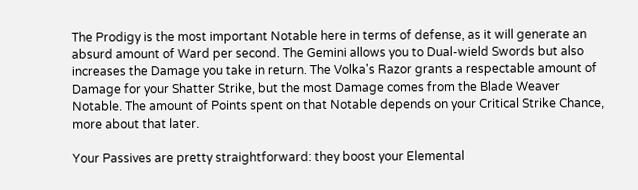The Prodigy is the most important Notable here in terms of defense, as it will generate an absurd amount of Ward per second. The Gemini allows you to Dual-wield Swords but also increases the Damage you take in return. The Volka's Razor grants a respectable amount of Damage for your Shatter Strike, but the most Damage comes from the Blade Weaver Notable. The amount of Points spent on that Notable depends on your Critical Strike Chance, more about that later.

Your Passives are pretty straightforward: they boost your Elemental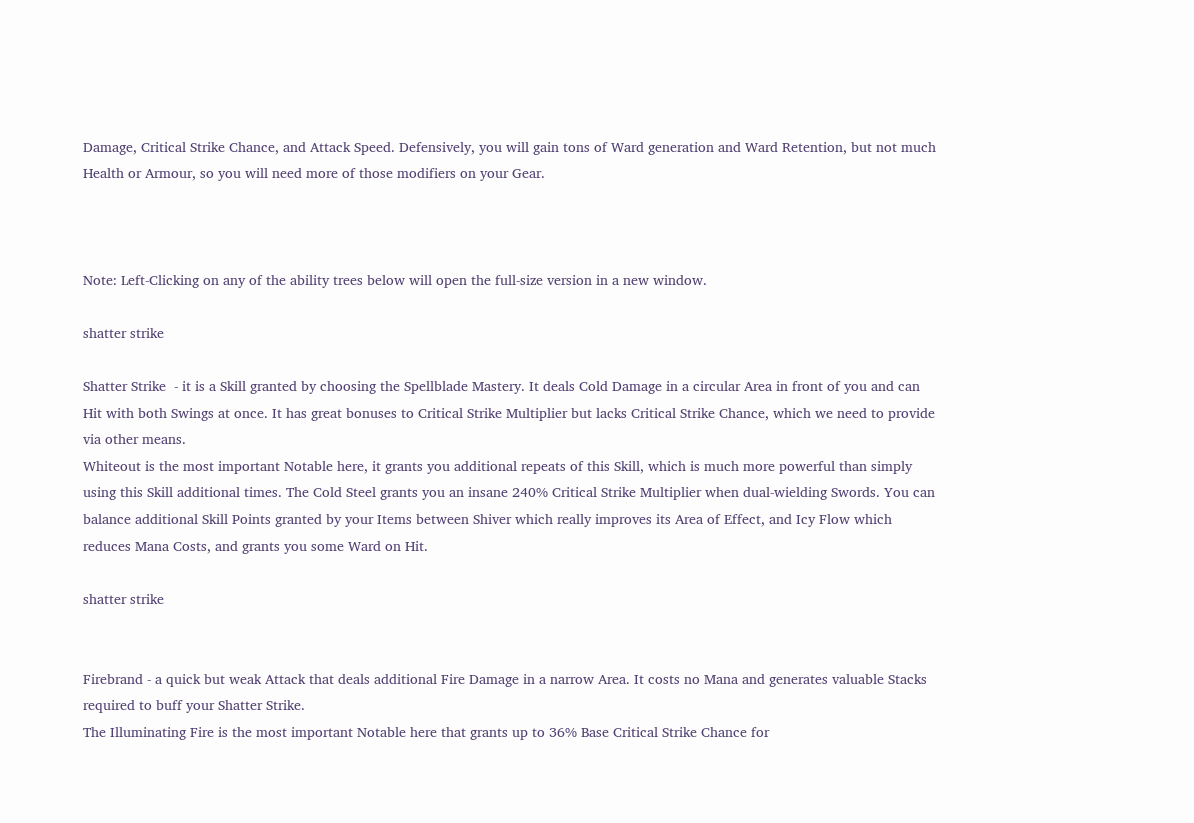Damage, Critical Strike Chance, and Attack Speed. Defensively, you will gain tons of Ward generation and Ward Retention, but not much Health or Armour, so you will need more of those modifiers on your Gear.



Note: Left-Clicking on any of the ability trees below will open the full-size version in a new window.

shatter strike

Shatter Strike  - it is a Skill granted by choosing the Spellblade Mastery. It deals Cold Damage in a circular Area in front of you and can Hit with both Swings at once. It has great bonuses to Critical Strike Multiplier but lacks Critical Strike Chance, which we need to provide via other means.
Whiteout is the most important Notable here, it grants you additional repeats of this Skill, which is much more powerful than simply using this Skill additional times. The Cold Steel grants you an insane 240% Critical Strike Multiplier when dual-wielding Swords. You can balance additional Skill Points granted by your Items between Shiver which really improves its Area of Effect, and Icy Flow which reduces Mana Costs, and grants you some Ward on Hit.

shatter strike


Firebrand - a quick but weak Attack that deals additional Fire Damage in a narrow Area. It costs no Mana and generates valuable Stacks required to buff your Shatter Strike.
The Illuminating Fire is the most important Notable here that grants up to 36% Base Critical Strike Chance for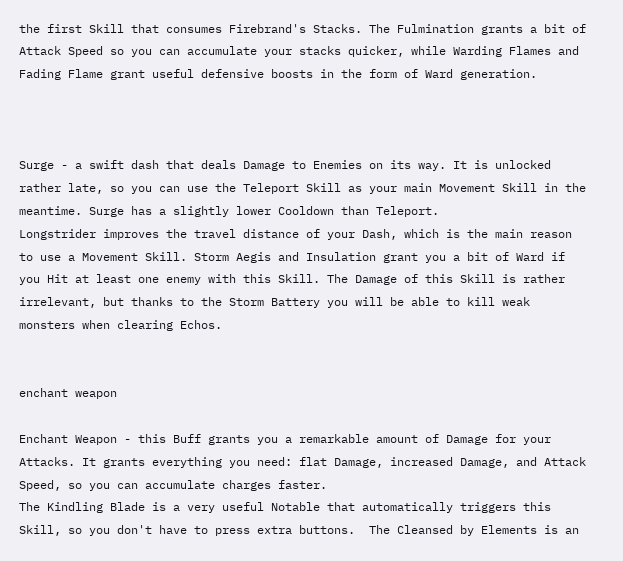the first Skill that consumes Firebrand's Stacks. The Fulmination grants a bit of Attack Speed so you can accumulate your stacks quicker, while Warding Flames and Fading Flame grant useful defensive boosts in the form of Ward generation.



Surge - a swift dash that deals Damage to Enemies on its way. It is unlocked rather late, so you can use the Teleport Skill as your main Movement Skill in the meantime. Surge has a slightly lower Cooldown than Teleport.
Longstrider improves the travel distance of your Dash, which is the main reason to use a Movement Skill. Storm Aegis and Insulation grant you a bit of Ward if you Hit at least one enemy with this Skill. The Damage of this Skill is rather irrelevant, but thanks to the Storm Battery you will be able to kill weak monsters when clearing Echos.


enchant weapon

Enchant Weapon - this Buff grants you a remarkable amount of Damage for your Attacks. It grants everything you need: flat Damage, increased Damage, and Attack Speed, so you can accumulate charges faster.
The Kindling Blade is a very useful Notable that automatically triggers this Skill, so you don't have to press extra buttons.  The Cleansed by Elements is an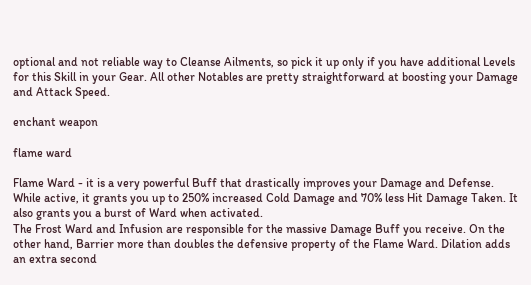optional and not reliable way to Cleanse Ailments, so pick it up only if you have additional Levels for this Skill in your Gear. All other Notables are pretty straightforward at boosting your Damage and Attack Speed.

enchant weapon

flame ward

Flame Ward - it is a very powerful Buff that drastically improves your Damage and Defense. While active, it grants you up to 250% increased Cold Damage and 70% less Hit Damage Taken. It also grants you a burst of Ward when activated.
The Frost Ward and Infusion are responsible for the massive Damage Buff you receive. On the other hand, Barrier more than doubles the defensive property of the Flame Ward. Dilation adds an extra second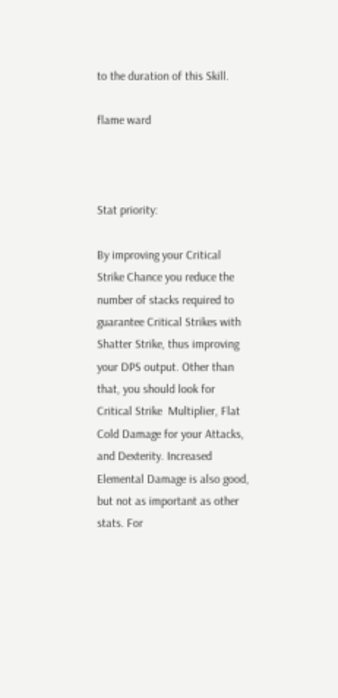to the duration of this Skill.

flame ward



Stat priority:

By improving your Critical Strike Chance you reduce the number of stacks required to guarantee Critical Strikes with Shatter Strike, thus improving your DPS output. Other than that, you should look for Critical Strike  Multiplier, Flat Cold Damage for your Attacks, and Dexterity. Increased Elemental Damage is also good, but not as important as other stats. For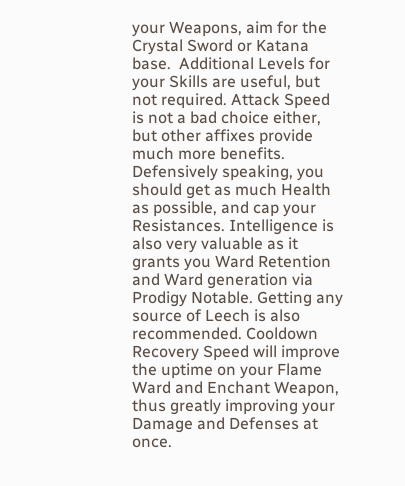your Weapons, aim for the Crystal Sword or Katana base.  Additional Levels for your Skills are useful, but not required. Attack Speed is not a bad choice either, but other affixes provide much more benefits. Defensively speaking, you should get as much Health as possible, and cap your Resistances. Intelligence is also very valuable as it grants you Ward Retention and Ward generation via Prodigy Notable. Getting any source of Leech is also recommended. Cooldown Recovery Speed will improve the uptime on your Flame Ward and Enchant Weapon, thus greatly improving your Damage and Defenses at once.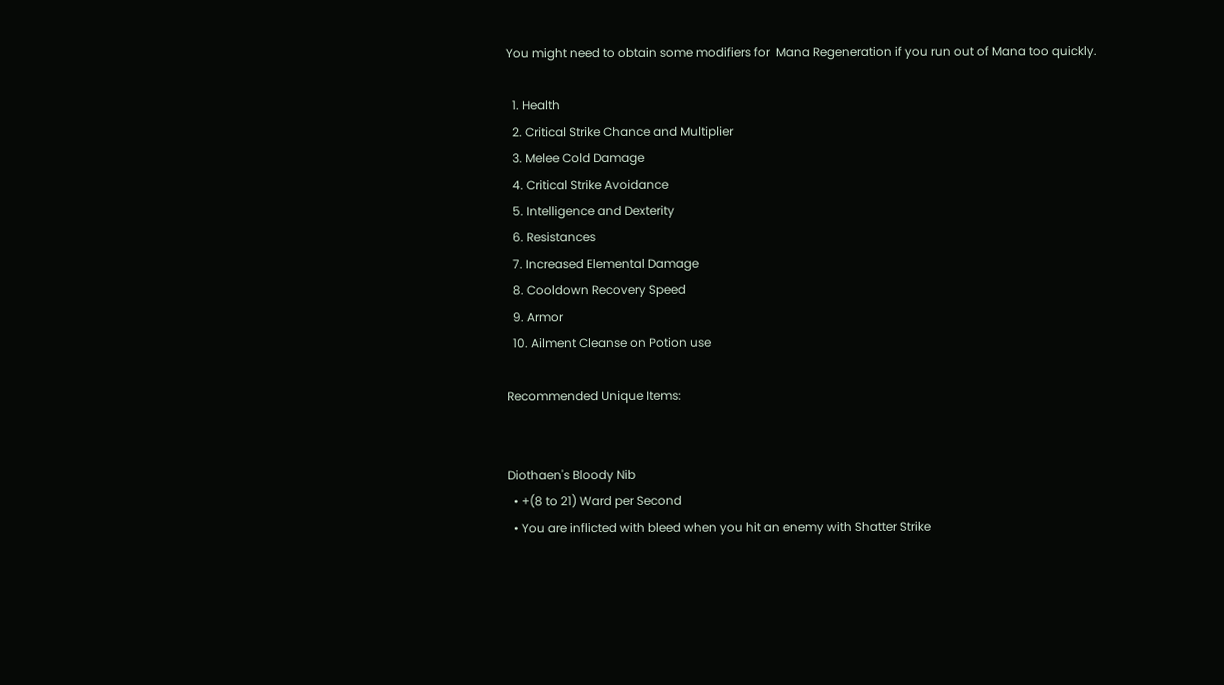You might need to obtain some modifiers for  Mana Regeneration if you run out of Mana too quickly.

  1. Health
  2. Critical Strike Chance and Multiplier
  3. Melee Cold Damage
  4. Critical Strike Avoidance
  5. Intelligence and Dexterity
  6. Resistances
  7. Increased Elemental Damage
  8. Cooldown Recovery Speed
  9. Armor
  10. Ailment Cleanse on Potion use

Recommended Unique Items:


Diothaen's Bloody Nib
  • +(8 to 21) Ward per Second
  • You are inflicted with bleed when you hit an enemy with Shatter Strike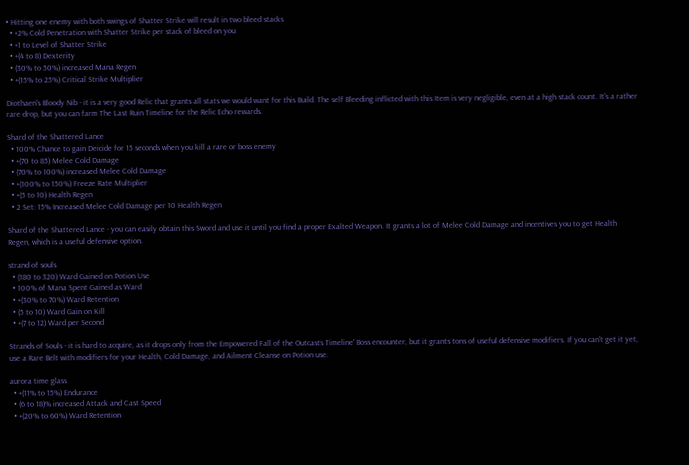• Hitting one enemy with both swings of Shatter Strike will result in two bleed stacks
  • +2% Cold Penetration with Shatter Strike per stack of bleed on you
  • +1 to Level of Shatter Strike
  • +(4 to 8) Dexterity
  • (30% to 50%) increased Mana Regen
  • +(15% to 25%) Critical Strike Multiplier

Diothaen's Bloody Nib - it is a very good Relic that grants all stats we would want for this Build. The self Bleeding inflicted with this Item is very negligible, even at a high stack count. It's a rather rare drop, but you can farm The Last Ruin Timeline for the Relic Echo rewards.

Shard of the Shattered Lance
  • 100% Chance to gain Deicide for 15 seconds when you kill a rare or boss enemy
  • +(70 to 85) Melee Cold Damage
  • (70% to 100%) increased Melee Cold Damage
  • +(100% to 150%) Freeze Rate Multiplier
  • +(5 to 10) Health Regen
  • 2 Set: 15% Increased Melee Cold Damage per 10 Health Regen

Shard of the Shattered Lance - you can easily obtain this Sword and use it until you find a proper Exalted Weapon. It grants a lot of Melee Cold Damage and incentives you to get Health Regen, which is a useful defensive option.

strand of souls
  • (180 to 320) Ward Gained on Potion Use
  • 100% of Mana Spent Gained as Ward
  • +(30% to 70%) Ward Retention
  • (5 to 10) Ward Gain on Kill
  • +(7 to 12) Ward per Second

Strands of Souls - it is hard to acquire, as it drops only from the Empowered Fall of the Outcasts Timeline' Boss encounter, but it grants tons of useful defensive modifiers. If you can't get it yet, use a Rare Belt with modifiers for your Health, Cold Damage, and Ailment Cleanse on Potion use.

aurora time glass
  • +(11% to 15%) Endurance
  • (6 to 18)% increased Attack and Cast Speed
  • +(20% to 60%) Ward Retention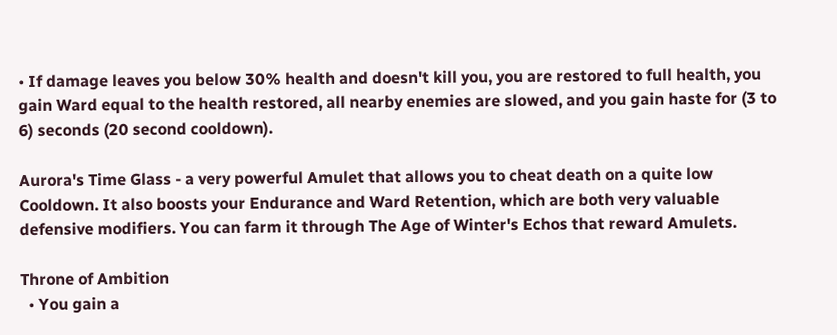• If damage leaves you below 30% health and doesn't kill you, you are restored to full health, you gain Ward equal to the health restored, all nearby enemies are slowed, and you gain haste for (3 to 6) seconds (20 second cooldown).

Aurora's Time Glass - a very powerful Amulet that allows you to cheat death on a quite low Cooldown. It also boosts your Endurance and Ward Retention, which are both very valuable defensive modifiers. You can farm it through The Age of Winter's Echos that reward Amulets.

Throne of Ambition
  • You gain a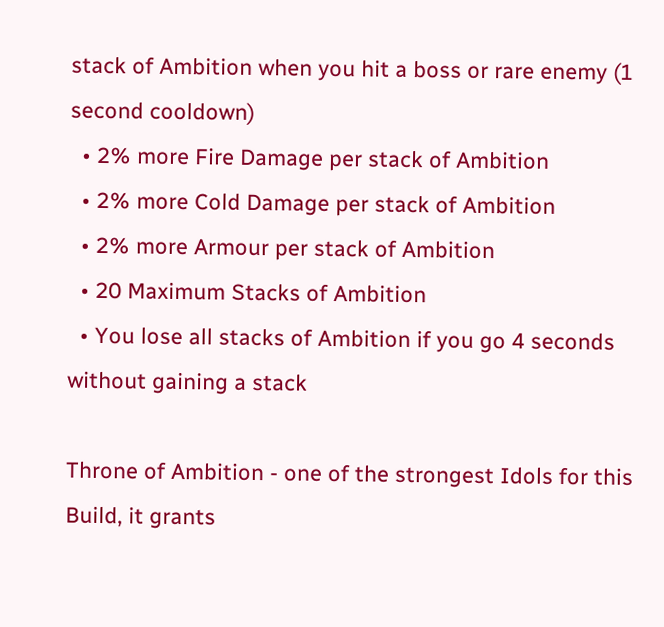stack of Ambition when you hit a boss or rare enemy (1 second cooldown)
  • 2% more Fire Damage per stack of Ambition
  • 2% more Cold Damage per stack of Ambition
  • 2% more Armour per stack of Ambition
  • 20 Maximum Stacks of Ambition
  • You lose all stacks of Ambition if you go 4 seconds without gaining a stack

Throne of Ambition - one of the strongest Idols for this Build, it grants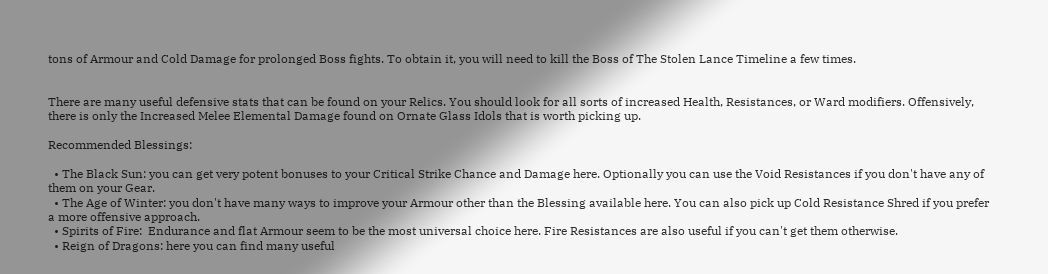tons of Armour and Cold Damage for prolonged Boss fights. To obtain it, you will need to kill the Boss of The Stolen Lance Timeline a few times.


There are many useful defensive stats that can be found on your Relics. You should look for all sorts of increased Health, Resistances, or Ward modifiers. Offensively, there is only the Increased Melee Elemental Damage found on Ornate Glass Idols that is worth picking up.

Recommended Blessings:

  • The Black Sun: you can get very potent bonuses to your Critical Strike Chance and Damage here. Optionally you can use the Void Resistances if you don't have any of them on your Gear.
  • The Age of Winter: you don't have many ways to improve your Armour other than the Blessing available here. You can also pick up Cold Resistance Shred if you prefer a more offensive approach.
  • Spirits of Fire:  Endurance and flat Armour seem to be the most universal choice here. Fire Resistances are also useful if you can't get them otherwise.
  • Reign of Dragons: here you can find many useful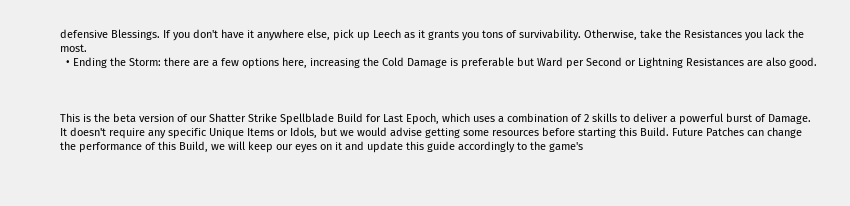defensive Blessings. If you don't have it anywhere else, pick up Leech as it grants you tons of survivability. Otherwise, take the Resistances you lack the most.
  • Ending the Storm: there are a few options here, increasing the Cold Damage is preferable but Ward per Second or Lightning Resistances are also good.



This is the beta version of our Shatter Strike Spellblade Build for Last Epoch, which uses a combination of 2 skills to deliver a powerful burst of Damage. It doesn't require any specific Unique Items or Idols, but we would advise getting some resources before starting this Build. Future Patches can change the performance of this Build, we will keep our eyes on it and update this guide accordingly to the game's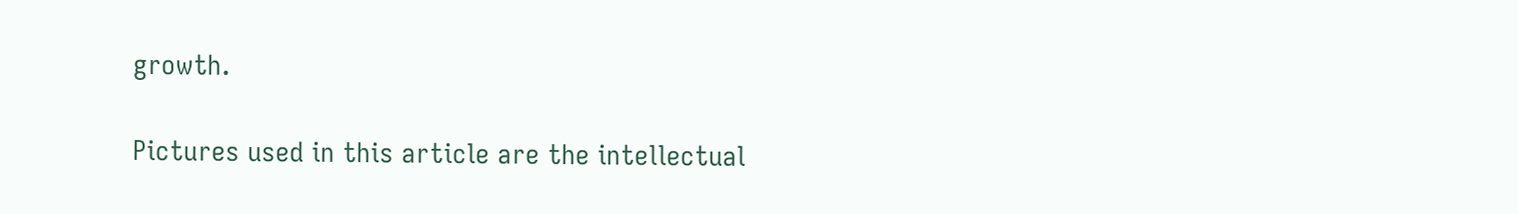growth.

Pictures used in this article are the intellectual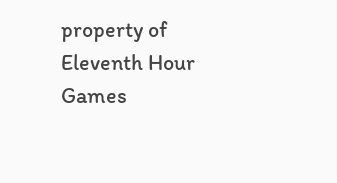property of Eleventh Hour Games